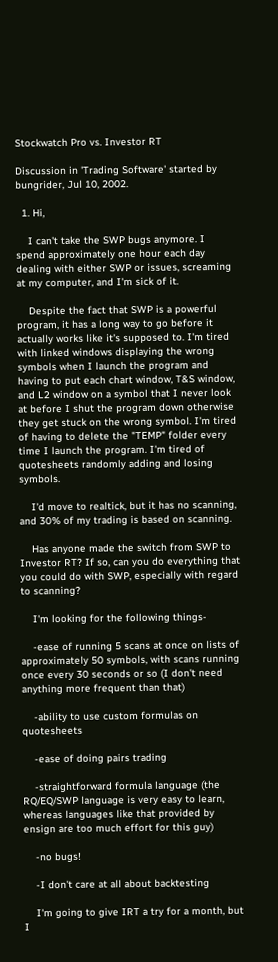Stockwatch Pro vs. Investor RT

Discussion in 'Trading Software' started by bungrider, Jul 10, 2002.

  1. Hi,

    I can't take the SWP bugs anymore. I spend approximately one hour each day dealing with either SWP or issues, screaming at my computer, and I'm sick of it.

    Despite the fact that SWP is a powerful program, it has a long way to go before it actually works like it's supposed to. I'm tired with linked windows displaying the wrong symbols when I launch the program and having to put each chart window, T&S window, and L2 window on a symbol that I never look at before I shut the program down otherwise they get stuck on the wrong symbol. I'm tired of having to delete the "TEMP" folder every time I launch the program. I'm tired of quotesheets randomly adding and losing symbols.

    I'd move to realtick, but it has no scanning, and 30% of my trading is based on scanning.

    Has anyone made the switch from SWP to Investor RT? If so, can you do everything that you could do with SWP, especially with regard to scanning?

    I'm looking for the following things-

    -ease of running 5 scans at once on lists of approximately 50 symbols, with scans running once every 30 seconds or so (I don't need anything more frequent than that)

    -ability to use custom formulas on quotesheets

    -ease of doing pairs trading

    -straightforward formula language (the RQ/EQ/SWP language is very easy to learn, whereas languages like that provided by ensign are too much effort for this guy)

    -no bugs!

    -I don't care at all about backtesting

    I'm going to give IRT a try for a month, but I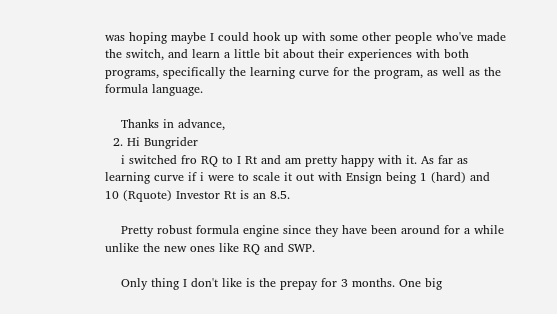was hoping maybe I could hook up with some other people who've made the switch, and learn a little bit about their experiences with both programs, specifically the learning curve for the program, as well as the formula language.

    Thanks in advance,
  2. Hi Bungrider
    i switched fro RQ to I Rt and am pretty happy with it. As far as learning curve if i were to scale it out with Ensign being 1 (hard) and 10 (Rquote) Investor Rt is an 8.5.

    Pretty robust formula engine since they have been around for a while unlike the new ones like RQ and SWP.

    Only thing I don't like is the prepay for 3 months. One big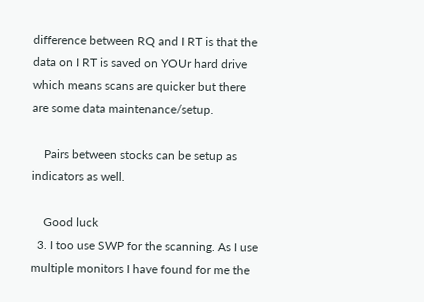difference between RQ and I RT is that the data on I RT is saved on YOUr hard drive which means scans are quicker but there are some data maintenance/setup.

    Pairs between stocks can be setup as indicators as well.

    Good luck
  3. I too use SWP for the scanning. As I use multiple monitors I have found for me the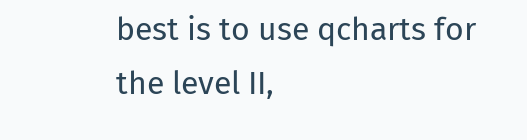best is to use qcharts for the level II,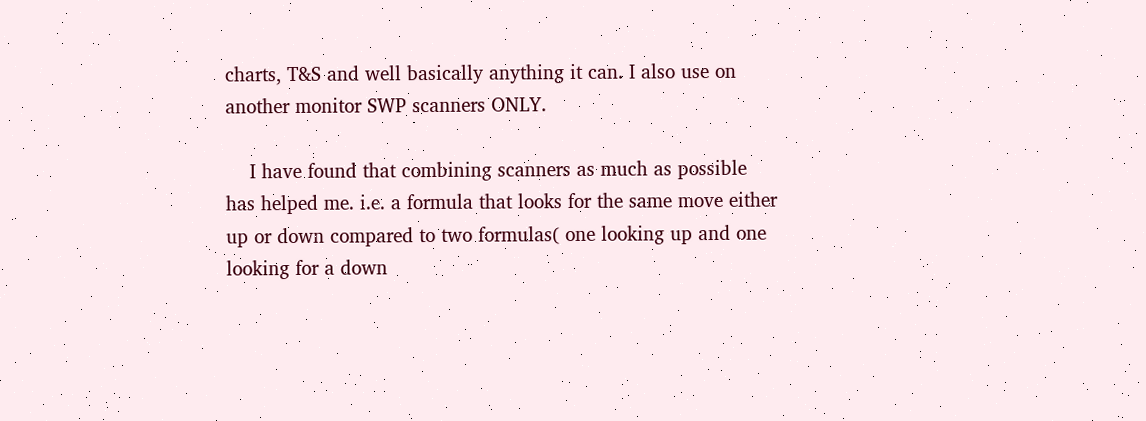charts, T&S and well basically anything it can. I also use on another monitor SWP scanners ONLY.

    I have found that combining scanners as much as possible has helped me. i.e. a formula that looks for the same move either up or down compared to two formulas( one looking up and one looking for a down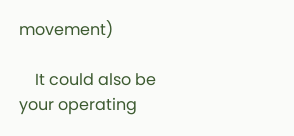movement)

    It could also be your operating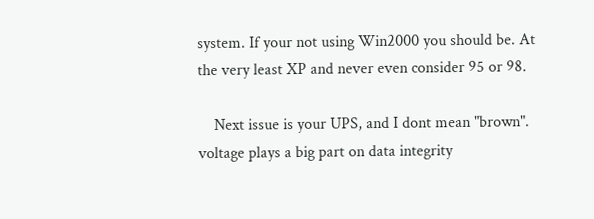system. If your not using Win2000 you should be. At the very least XP and never even consider 95 or 98.

    Next issue is your UPS, and I dont mean "brown". voltage plays a big part on data integrity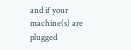and if your machine(s) are plugged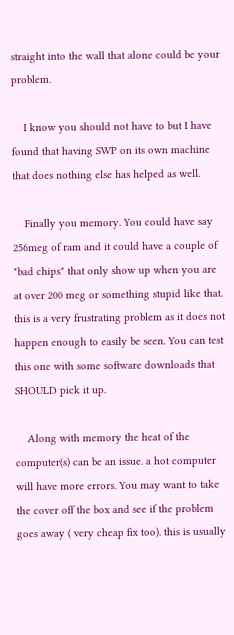straight into the wall that alone could be your problem.

    I know you should not have to but I have found that having SWP on its own machine that does nothing else has helped as well.

    Finally you memory. You could have say 256meg of ram and it could have a couple of "bad chips" that only show up when you are at over 200 meg or something stupid like that. this is a very frustrating problem as it does not happen enough to easily be seen. You can test this one with some software downloads that SHOULD pick it up.

    Along with memory the heat of the computer(s) can be an issue. a hot computer will have more errors. You may want to take the cover off the box and see if the problem goes away ( very cheap fix too). this is usually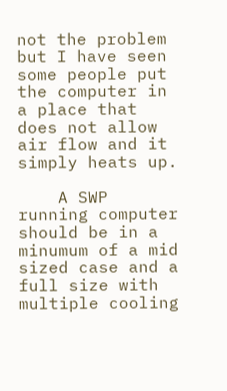not the problem but I have seen some people put the computer in a place that does not allow air flow and it simply heats up.

    A SWP running computer should be in a minumum of a mid sized case and a full size with multiple cooling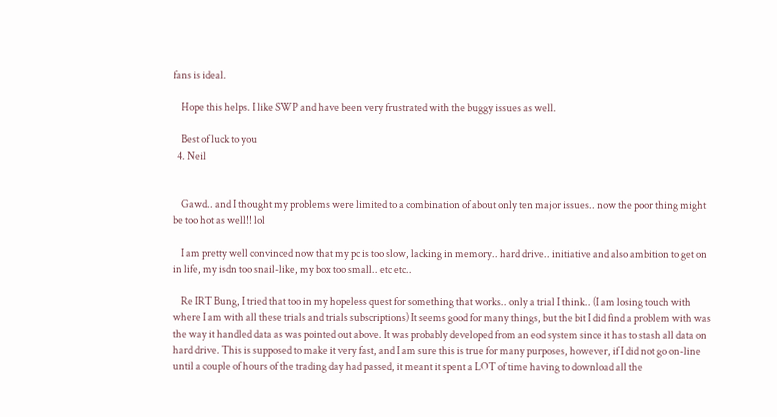fans is ideal.

    Hope this helps. I like SWP and have been very frustrated with the buggy issues as well.

    Best of luck to you
  4. Neil


    Gawd.. and I thought my problems were limited to a combination of about only ten major issues.. now the poor thing might be too hot as well!! lol

    I am pretty well convinced now that my pc is too slow, lacking in memory.. hard drive.. initiative and also ambition to get on in life, my isdn too snail-like, my box too small.. etc etc..

    Re IRT Bung, I tried that too in my hopeless quest for something that works.. only a trial I think.. (I am losing touch with where I am with all these trials and trials subscriptions) It seems good for many things, but the bit I did find a problem with was the way it handled data as was pointed out above. It was probably developed from an eod system since it has to stash all data on hard drive. This is supposed to make it very fast, and I am sure this is true for many purposes, however, if I did not go on-line until a couple of hours of the trading day had passed, it meant it spent a LOT of time having to download all the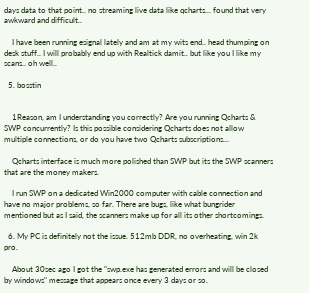days data to that point.. no streaming live data like qcharts... found that very awkward and difficult..

    I have been running esignal lately and am at my wits end.. head thumping on desk stuff.. I will probably end up with Realtick damit.. but like you I like my scans.. oh well..

  5. bosstin


    1Reason, am I understanding you correctly? Are you running Qcharts & SWP concurrently? Is this possible considering Qcharts does not allow multiple connections, or do you have two Qcharts subscriptions...

    Qcharts interface is much more polished than SWP but its the SWP scanners that are the money makers.

    I run SWP on a dedicated Win2000 computer with cable connection and have no major problems, so far. There are bugs, like what bungrider mentioned but as I said, the scanners make up for all its other shortcomings.

  6. My PC is definitely not the issue. 512mb DDR, no overheating, win 2k pro.

    About 30sec ago I got the "swp.exe has generated errors and will be closed by windows" message that appears once every 3 days or so.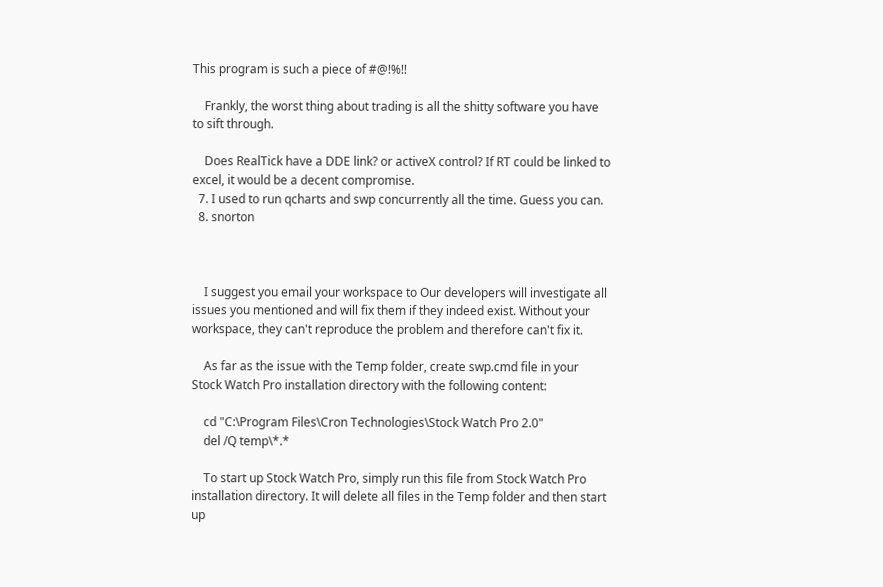This program is such a piece of #@!%!!

    Frankly, the worst thing about trading is all the shitty software you have to sift through.

    Does RealTick have a DDE link? or activeX control? If RT could be linked to excel, it would be a decent compromise.
  7. I used to run qcharts and swp concurrently all the time. Guess you can.
  8. snorton



    I suggest you email your workspace to Our developers will investigate all issues you mentioned and will fix them if they indeed exist. Without your workspace, they can't reproduce the problem and therefore can't fix it.

    As far as the issue with the Temp folder, create swp.cmd file in your Stock Watch Pro installation directory with the following content:

    cd "C:\Program Files\Cron Technologies\Stock Watch Pro 2.0"
    del /Q temp\*.*

    To start up Stock Watch Pro, simply run this file from Stock Watch Pro installation directory. It will delete all files in the Temp folder and then start up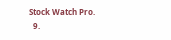Stock Watch Pro.
  9.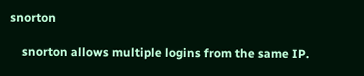snorton

    snorton allows multiple logins from the same IP.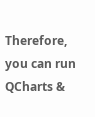Therefore, you can run QCharts &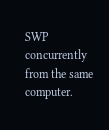SWP concurrently from the same computer.